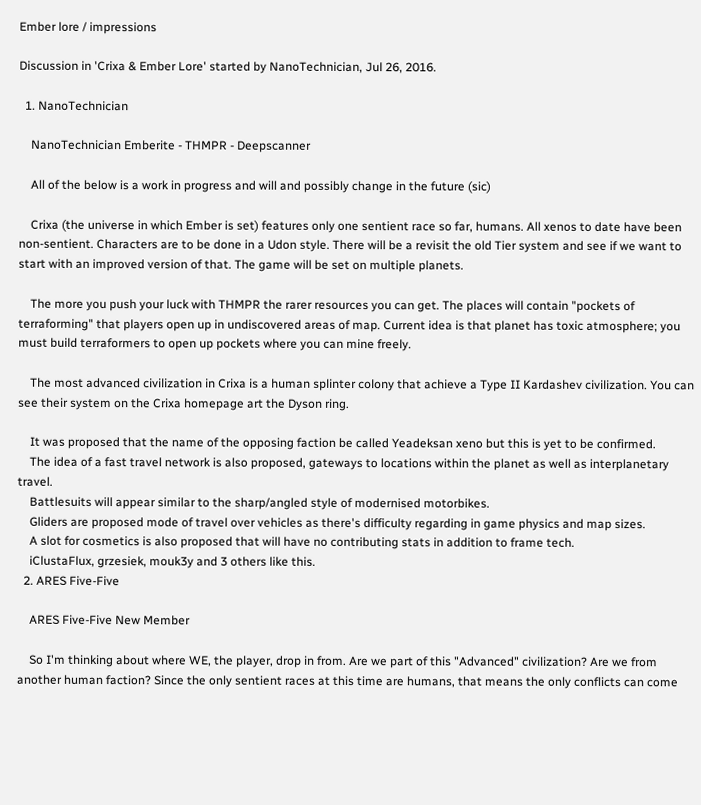Ember lore / impressions

Discussion in 'Crixa & Ember Lore' started by NanoTechnician, Jul 26, 2016.

  1. NanoTechnician

    NanoTechnician Emberite - THMPR - Deepscanner

    All of the below is a work in progress and will and possibly change in the future (sic)

    Crixa (the universe in which Ember is set) features only one sentient race so far, humans. All xenos to date have been non-sentient. Characters are to be done in a Udon style. There will be a revisit the old Tier system and see if we want to start with an improved version of that. The game will be set on multiple planets.

    The more you push your luck with THMPR the rarer resources you can get. The places will contain "pockets of terraforming" that players open up in undiscovered areas of map. Current idea is that planet has toxic atmosphere; you must build terraformers to open up pockets where you can mine freely.

    The most advanced civilization in Crixa is a human splinter colony that achieve a Type II Kardashev civilization. You can see their system on the Crixa homepage art the Dyson ring.

    It was proposed that the name of the opposing faction be called Yeadeksan xeno but this is yet to be confirmed.
    The idea of a fast travel network is also proposed, gateways to locations within the planet as well as interplanetary travel.
    Battlesuits will appear similar to the sharp/angled style of modernised motorbikes.
    Gliders are proposed mode of travel over vehicles as there's difficulty regarding in game physics and map sizes.
    A slot for cosmetics is also proposed that will have no contributing stats in addition to frame tech.
    iClustaFlux, grzesiek, mouk3y and 3 others like this.
  2. ARES Five-Five

    ARES Five-Five New Member

    So I'm thinking about where WE, the player, drop in from. Are we part of this "Advanced" civilization? Are we from another human faction? Since the only sentient races at this time are humans, that means the only conflicts can come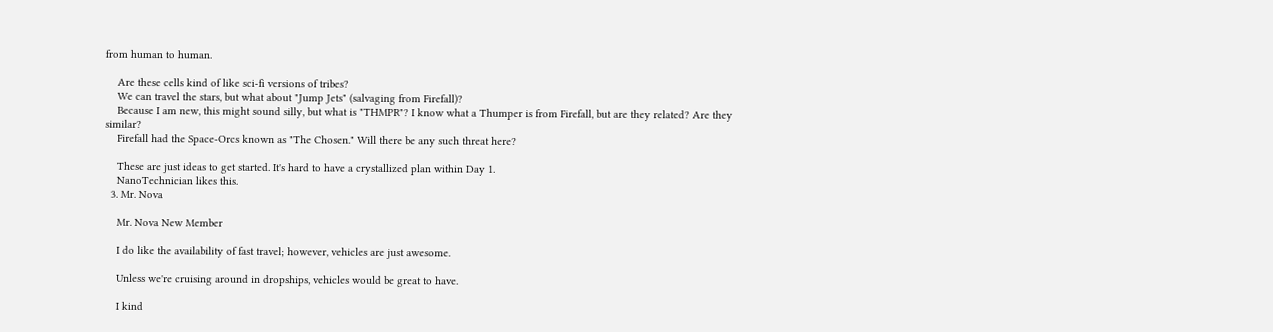from human to human.

    Are these cells kind of like sci-fi versions of tribes?
    We can travel the stars, but what about "Jump Jets" (salvaging from Firefall)?
    Because I am new, this might sound silly, but what is "THMPR"? I know what a Thumper is from Firefall, but are they related? Are they similar?
    Firefall had the Space-Orcs known as "The Chosen." Will there be any such threat here?

    These are just ideas to get started. It's hard to have a crystallized plan within Day 1.
    NanoTechnician likes this.
  3. Mr. Nova

    Mr. Nova New Member

    I do like the availability of fast travel; however, vehicles are just awesome.

    Unless we're cruising around in dropships, vehicles would be great to have.

    I kind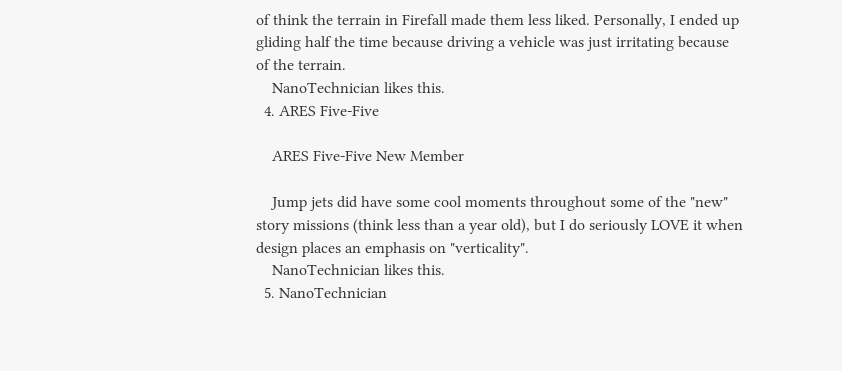of think the terrain in Firefall made them less liked. Personally, I ended up gliding half the time because driving a vehicle was just irritating because of the terrain.
    NanoTechnician likes this.
  4. ARES Five-Five

    ARES Five-Five New Member

    Jump jets did have some cool moments throughout some of the "new" story missions (think less than a year old), but I do seriously LOVE it when design places an emphasis on "verticality".
    NanoTechnician likes this.
  5. NanoTechnician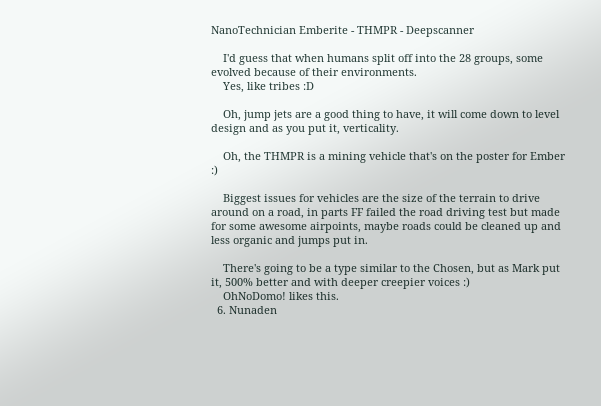NanoTechnician Emberite - THMPR - Deepscanner

    I'd guess that when humans split off into the 28 groups, some evolved because of their environments.
    Yes, like tribes :D

    Oh, jump jets are a good thing to have, it will come down to level design and as you put it, verticality.

    Oh, the THMPR is a mining vehicle that's on the poster for Ember :)

    Biggest issues for vehicles are the size of the terrain to drive around on a road, in parts FF failed the road driving test but made for some awesome airpoints, maybe roads could be cleaned up and less organic and jumps put in.

    There's going to be a type similar to the Chosen, but as Mark put it, 500% better and with deeper creepier voices :)
    OhNoDomo! likes this.
  6. Nunaden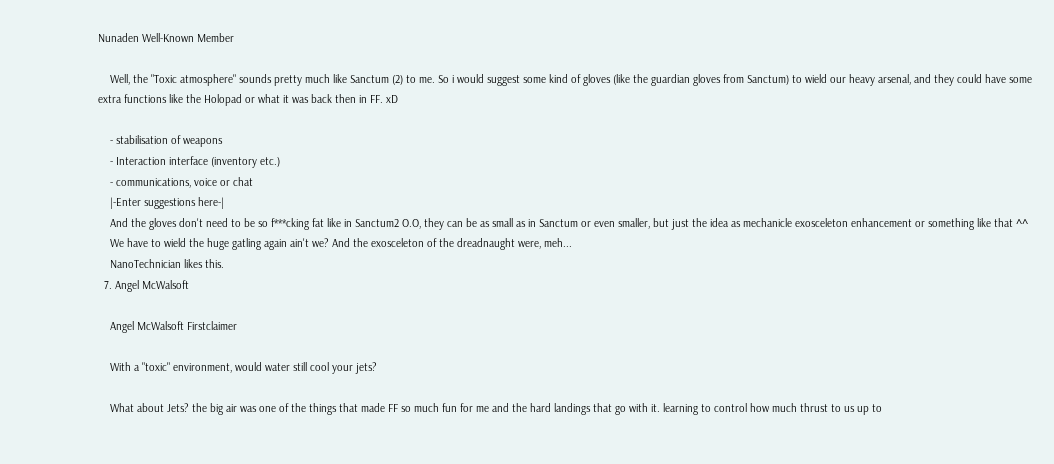Nunaden Well-Known Member

    Well, the "Toxic atmosphere" sounds pretty much like Sanctum (2) to me. So i would suggest some kind of gloves (like the guardian gloves from Sanctum) to wield our heavy arsenal, and they could have some extra functions like the Holopad or what it was back then in FF. xD

    - stabilisation of weapons
    - Interaction interface (inventory etc.)
    - communications, voice or chat
    |-Enter suggestions here-|
    And the gloves don't need to be so f***cking fat like in Sanctum2 O.O, they can be as small as in Sanctum or even smaller, but just the idea as mechanicle exosceleton enhancement or something like that ^^
    We have to wield the huge gatling again ain't we? And the exosceleton of the dreadnaught were, meh...
    NanoTechnician likes this.
  7. Angel McWalsoft

    Angel McWalsoft Firstclaimer

    With a "toxic" environment, would water still cool your jets?

    What about Jets? the big air was one of the things that made FF so much fun for me and the hard landings that go with it. learning to control how much thrust to us up to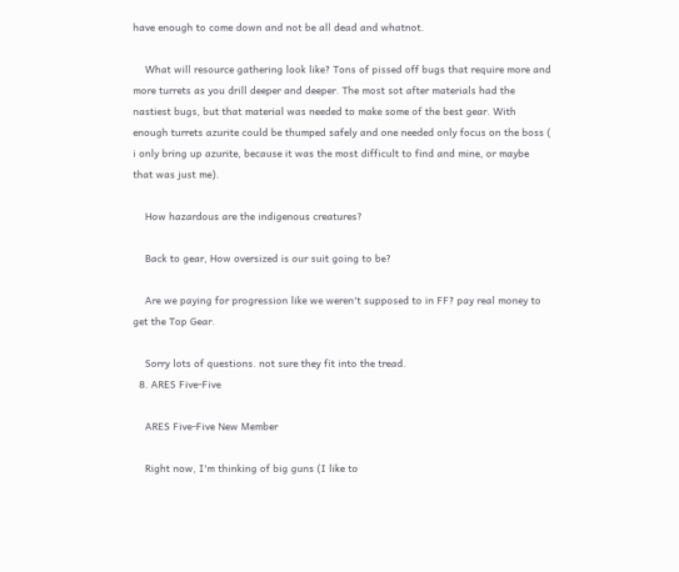have enough to come down and not be all dead and whatnot.

    What will resource gathering look like? Tons of pissed off bugs that require more and more turrets as you drill deeper and deeper. The most sot after materials had the nastiest bugs, but that material was needed to make some of the best gear. With enough turrets azurite could be thumped safely and one needed only focus on the boss ( i only bring up azurite, because it was the most difficult to find and mine, or maybe that was just me).

    How hazardous are the indigenous creatures?

    Back to gear, How oversized is our suit going to be?

    Are we paying for progression like we weren't supposed to in FF? pay real money to get the Top Gear.

    Sorry lots of questions. not sure they fit into the tread.
  8. ARES Five-Five

    ARES Five-Five New Member

    Right now, I'm thinking of big guns (I like to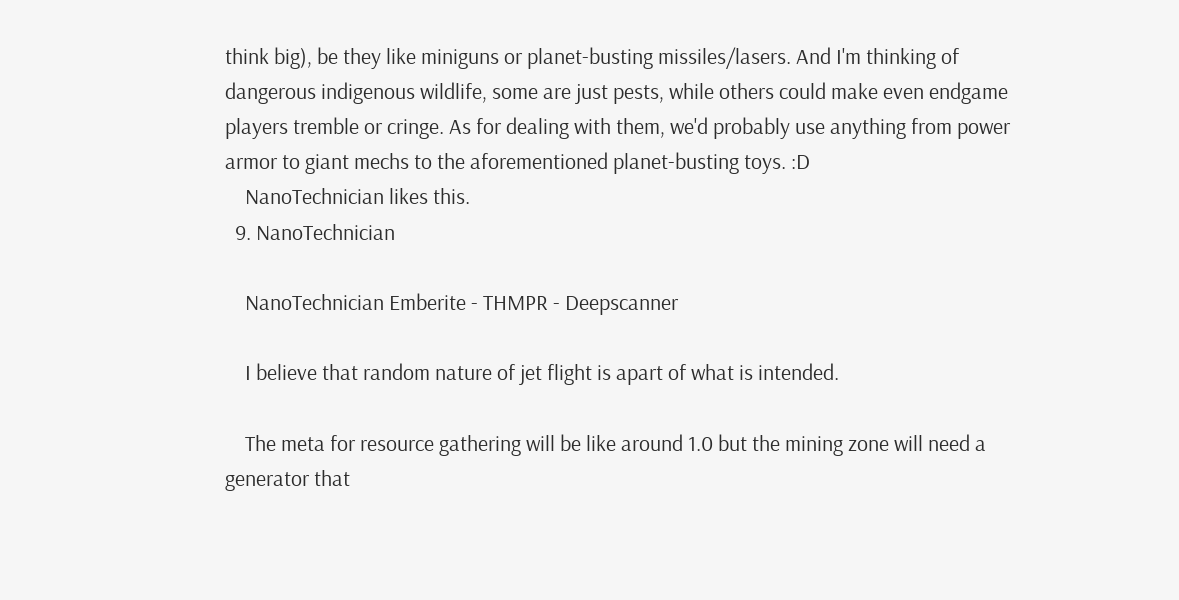think big), be they like miniguns or planet-busting missiles/lasers. And I'm thinking of dangerous indigenous wildlife, some are just pests, while others could make even endgame players tremble or cringe. As for dealing with them, we'd probably use anything from power armor to giant mechs to the aforementioned planet-busting toys. :D
    NanoTechnician likes this.
  9. NanoTechnician

    NanoTechnician Emberite - THMPR - Deepscanner

    I believe that random nature of jet flight is apart of what is intended.

    The meta for resource gathering will be like around 1.0 but the mining zone will need a generator that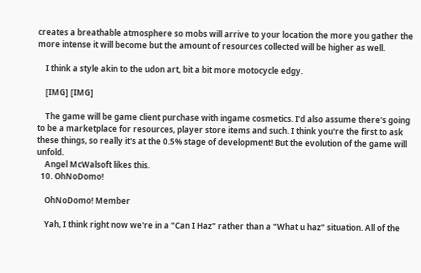creates a breathable atmosphere so mobs will arrive to your location the more you gather the more intense it will become but the amount of resources collected will be higher as well.

    I think a style akin to the udon art, bit a bit more motocycle edgy.

    [IMG] [IMG]

    The game will be game client purchase with ingame cosmetics. I'd also assume there's going to be a marketplace for resources, player store items and such. I think you're the first to ask these things, so really it's at the 0.5% stage of development! But the evolution of the game will unfold.
    Angel McWalsoft likes this.
  10. OhNoDomo!

    OhNoDomo! Member

    Yah, I think right now we're in a "Can I Haz" rather than a "What u haz" situation. All of the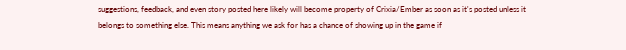suggestions, feedback, and even story posted here likely will become property of Crixia/Ember as soon as it's posted unless it belongs to something else. This means anything we ask for has a chance of showing up in the game if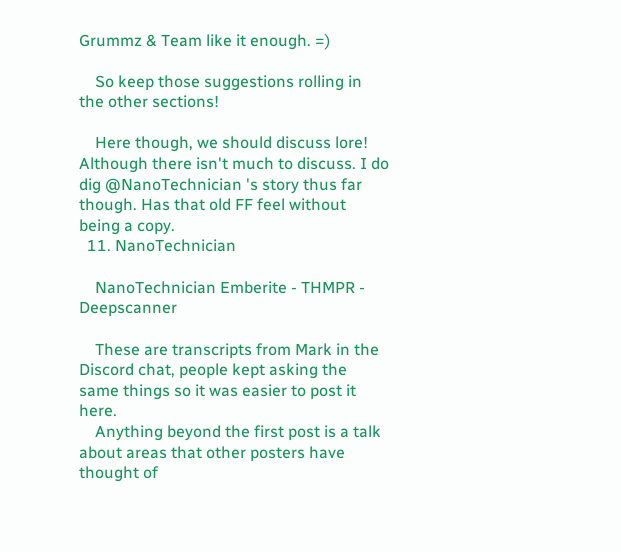Grummz & Team like it enough. =)

    So keep those suggestions rolling in the other sections!

    Here though, we should discuss lore! Although there isn't much to discuss. I do dig @NanoTechnician 's story thus far though. Has that old FF feel without being a copy.
  11. NanoTechnician

    NanoTechnician Emberite - THMPR - Deepscanner

    These are transcripts from Mark in the Discord chat, people kept asking the same things so it was easier to post it here.
    Anything beyond the first post is a talk about areas that other posters have thought of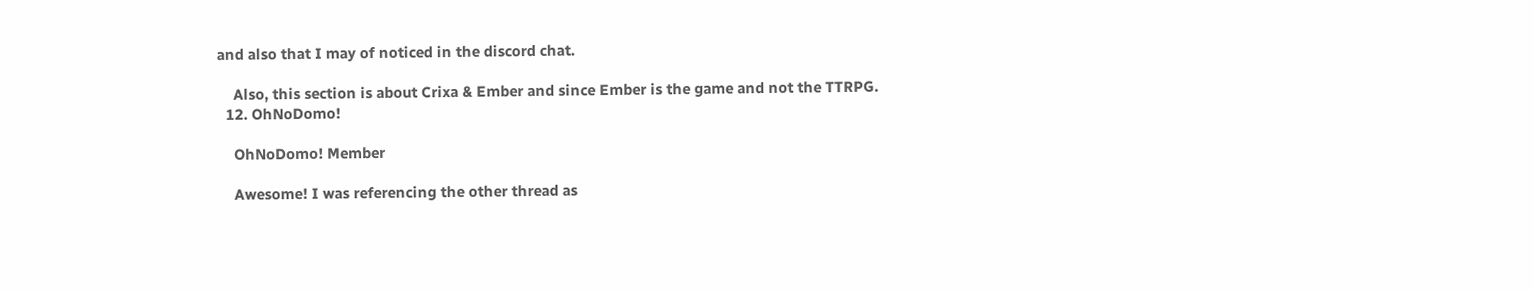and also that I may of noticed in the discord chat.

    Also, this section is about Crixa & Ember and since Ember is the game and not the TTRPG.
  12. OhNoDomo!

    OhNoDomo! Member

    Awesome! I was referencing the other thread as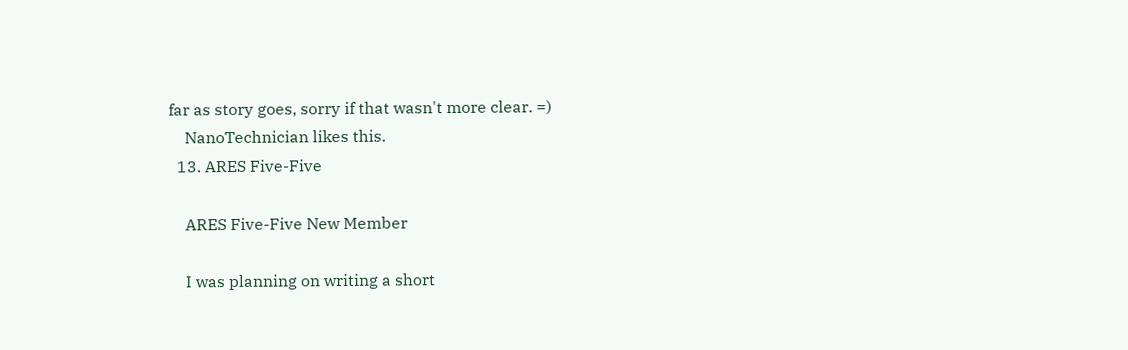far as story goes, sorry if that wasn't more clear. =)
    NanoTechnician likes this.
  13. ARES Five-Five

    ARES Five-Five New Member

    I was planning on writing a short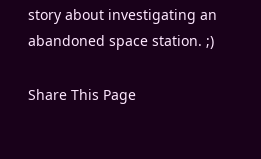story about investigating an abandoned space station. ;)

Share This Page